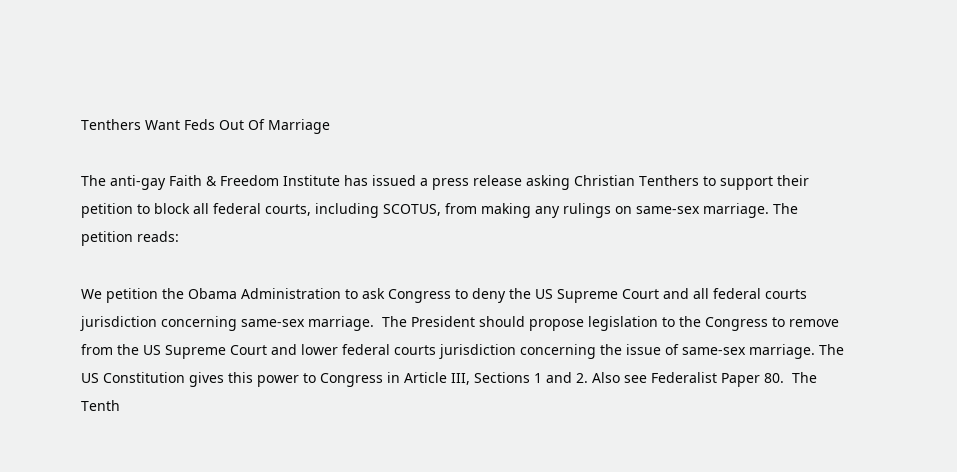Tenthers Want Feds Out Of Marriage

The anti-gay Faith & Freedom Institute has issued a press release asking Christian Tenthers to support their petition to block all federal courts, including SCOTUS, from making any rulings on same-sex marriage. The petition reads:

We petition the Obama Administration to ask Congress to deny the US Supreme Court and all federal courts jurisdiction concerning same-sex marriage.  The President should propose legislation to the Congress to remove from the US Supreme Court and lower federal courts jurisdiction concerning the issue of same-sex marriage. The US Constitution gives this power to Congress in Article III, Sections 1 and 2. Also see Federalist Paper 80.  The Tenth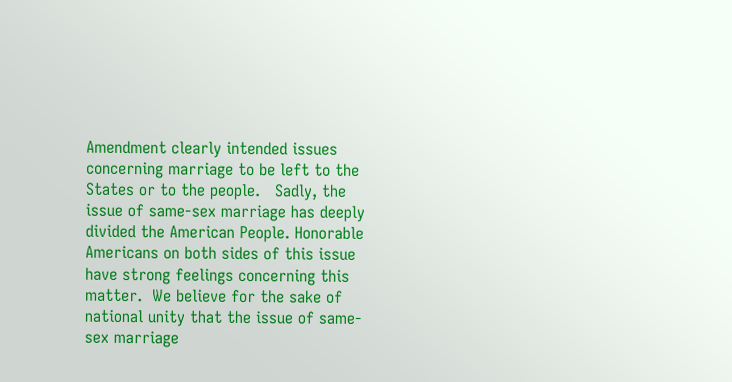Amendment clearly intended issues concerning marriage to be left to the States or to the people.   Sadly, the issue of same-sex marriage has deeply divided the American People. Honorable Americans on both sides of this issue have strong feelings concerning this matter.  We believe for the sake of national unity that the issue of same-sex marriage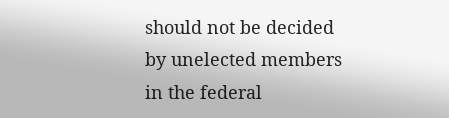should not be decided by unelected members in the federal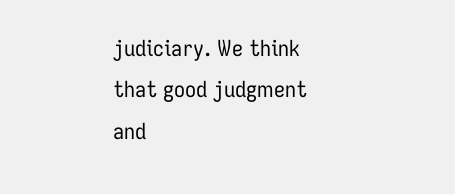judiciary. We think that good judgment and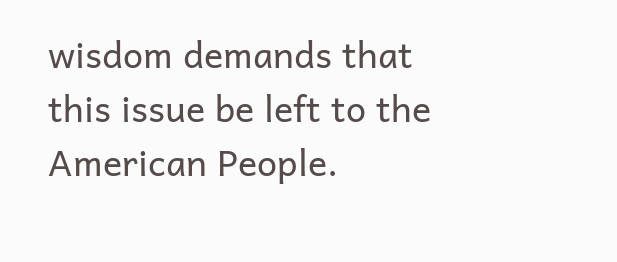wisdom demands that this issue be left to the American People.